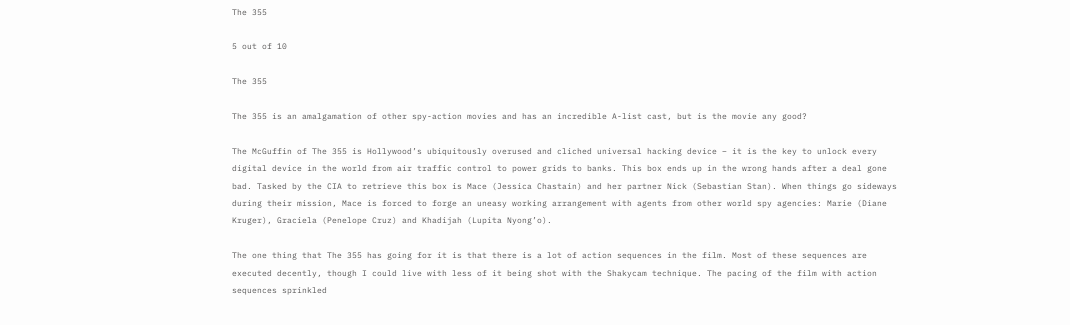The 355

5 out of 10

The 355

The 355 is an amalgamation of other spy-action movies and has an incredible A-list cast, but is the movie any good?

The McGuffin of The 355 is Hollywood’s ubiquitously overused and cliched universal hacking device – it is the key to unlock every digital device in the world from air traffic control to power grids to banks. This box ends up in the wrong hands after a deal gone bad. Tasked by the CIA to retrieve this box is Mace (Jessica Chastain) and her partner Nick (Sebastian Stan). When things go sideways during their mission, Mace is forced to forge an uneasy working arrangement with agents from other world spy agencies: Marie (Diane Kruger), Graciela (Penelope Cruz) and Khadijah (Lupita Nyong’o).

The one thing that The 355 has going for it is that there is a lot of action sequences in the film. Most of these sequences are executed decently, though I could live with less of it being shot with the Shakycam technique. The pacing of the film with action sequences sprinkled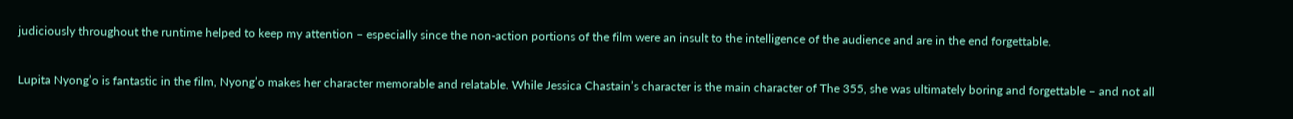judiciously throughout the runtime helped to keep my attention – especially since the non-action portions of the film were an insult to the intelligence of the audience and are in the end forgettable.

Lupita Nyong’o is fantastic in the film, Nyong’o makes her character memorable and relatable. While Jessica Chastain’s character is the main character of The 355, she was ultimately boring and forgettable – and not all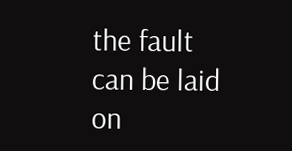the fault can be laid on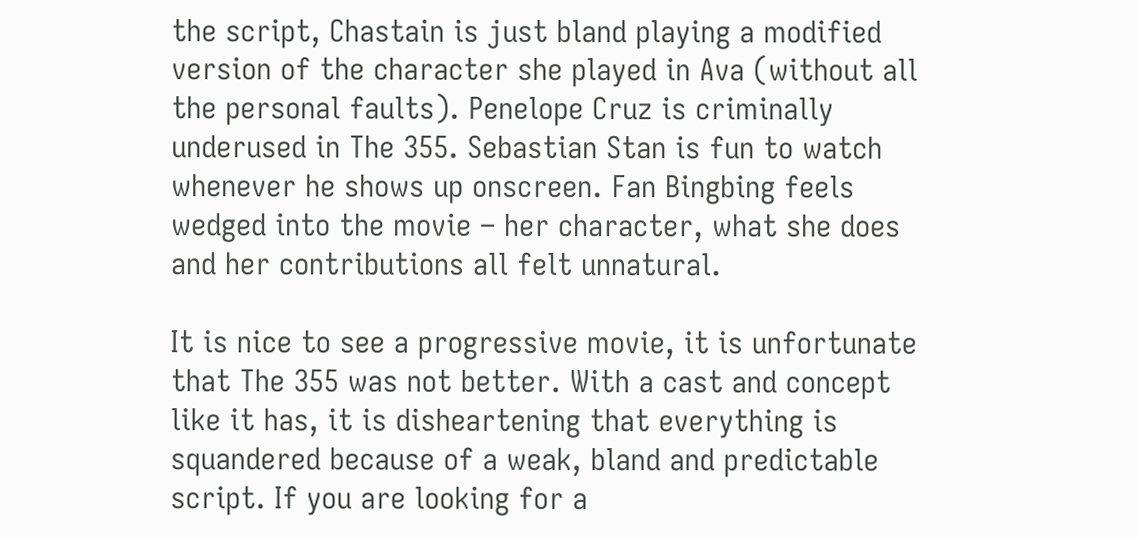the script, Chastain is just bland playing a modified version of the character she played in Ava (without all the personal faults). Penelope Cruz is criminally underused in The 355. Sebastian Stan is fun to watch whenever he shows up onscreen. Fan Bingbing feels wedged into the movie – her character, what she does and her contributions all felt unnatural.

It is nice to see a progressive movie, it is unfortunate that The 355 was not better. With a cast and concept like it has, it is disheartening that everything is squandered because of a weak, bland and predictable script. If you are looking for a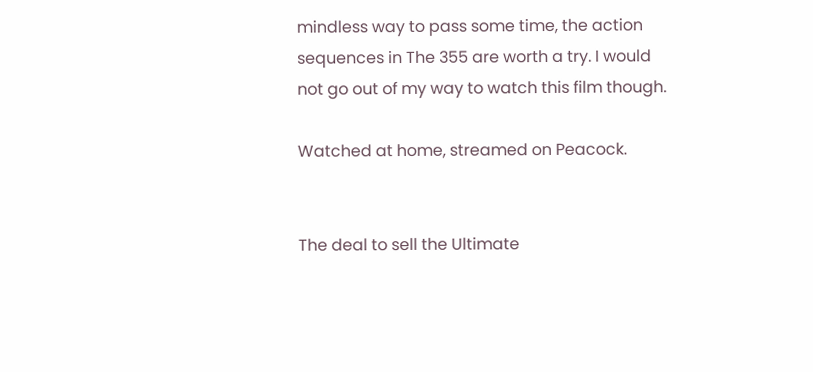mindless way to pass some time, the action sequences in The 355 are worth a try. I would not go out of my way to watch this film though.

Watched at home, streamed on Peacock.


The deal to sell the Ultimate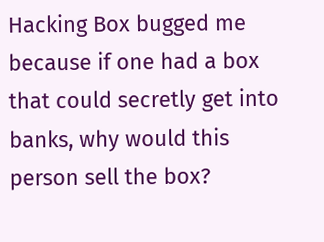Hacking Box bugged me because if one had a box that could secretly get into banks, why would this person sell the box?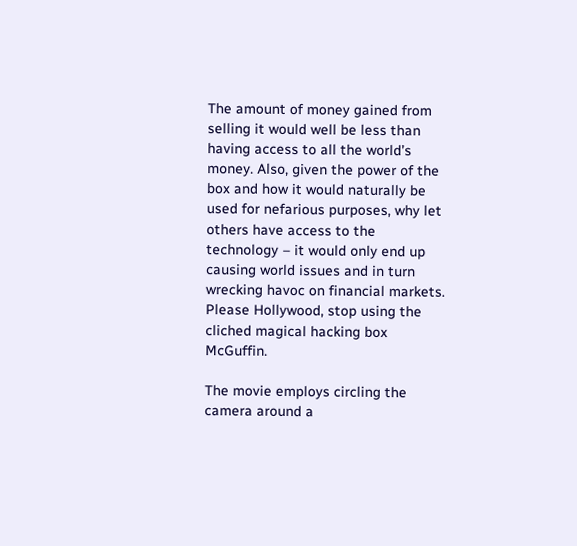The amount of money gained from selling it would well be less than having access to all the world’s money. Also, given the power of the box and how it would naturally be used for nefarious purposes, why let others have access to the technology – it would only end up causing world issues and in turn wrecking havoc on financial markets. Please Hollywood, stop using the cliched magical hacking box McGuffin.

The movie employs circling the camera around a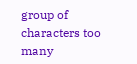group of characters too many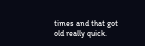times and that got old really quick.